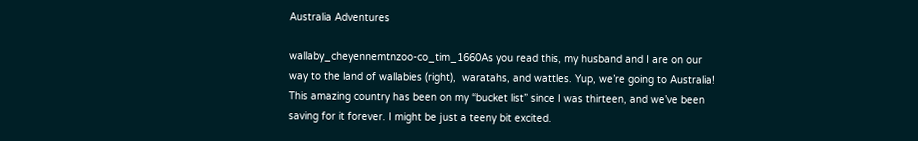Australia Adventures

wallaby_cheyennemtnzoo-co_tim_1660As you read this, my husband and I are on our way to the land of wallabies (right),  waratahs, and wattles. Yup, we’re going to Australia! This amazing country has been on my “bucket list” since I was thirteen, and we’ve been saving for it forever. I might be just a teeny bit excited.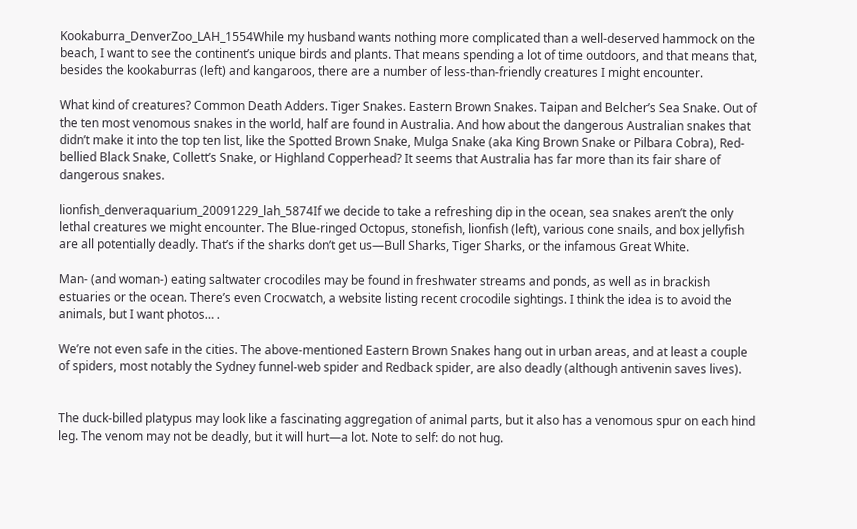Kookaburra_DenverZoo_LAH_1554While my husband wants nothing more complicated than a well-deserved hammock on the beach, I want to see the continent’s unique birds and plants. That means spending a lot of time outdoors, and that means that, besides the kookaburras (left) and kangaroos, there are a number of less-than-friendly creatures I might encounter.

What kind of creatures? Common Death Adders. Tiger Snakes. Eastern Brown Snakes. Taipan and Belcher’s Sea Snake. Out of the ten most venomous snakes in the world, half are found in Australia. And how about the dangerous Australian snakes that didn’t make it into the top ten list, like the Spotted Brown Snake, Mulga Snake (aka King Brown Snake or Pilbara Cobra), Red-bellied Black Snake, Collett’s Snake, or Highland Copperhead? It seems that Australia has far more than its fair share of dangerous snakes.

lionfish_denveraquarium_20091229_lah_5874If we decide to take a refreshing dip in the ocean, sea snakes aren’t the only lethal creatures we might encounter. The Blue-ringed Octopus, stonefish, lionfish (left), various cone snails, and box jellyfish are all potentially deadly. That’s if the sharks don’t get us—Bull Sharks, Tiger Sharks, or the infamous Great White.

Man- (and woman-) eating saltwater crocodiles may be found in freshwater streams and ponds, as well as in brackish estuaries or the ocean. There’s even Crocwatch, a website listing recent crocodile sightings. I think the idea is to avoid the animals, but I want photos… .

We’re not even safe in the cities. The above-mentioned Eastern Brown Snakes hang out in urban areas, and at least a couple of spiders, most notably the Sydney funnel-web spider and Redback spider, are also deadly (although antivenin saves lives).


The duck-billed platypus may look like a fascinating aggregation of animal parts, but it also has a venomous spur on each hind leg. The venom may not be deadly, but it will hurt—a lot. Note to self: do not hug.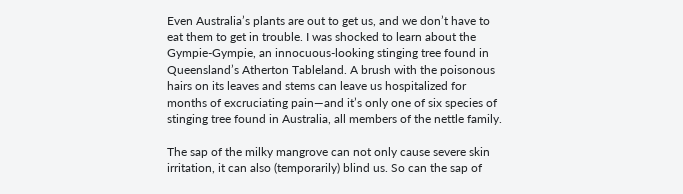Even Australia’s plants are out to get us, and we don’t have to eat them to get in trouble. I was shocked to learn about the Gympie-Gympie, an innocuous-looking stinging tree found in Queensland’s Atherton Tableland. A brush with the poisonous hairs on its leaves and stems can leave us hospitalized for months of excruciating pain—and it’s only one of six species of stinging tree found in Australia, all members of the nettle family.

The sap of the milky mangrove can not only cause severe skin irritation, it can also (temporarily) blind us. So can the sap of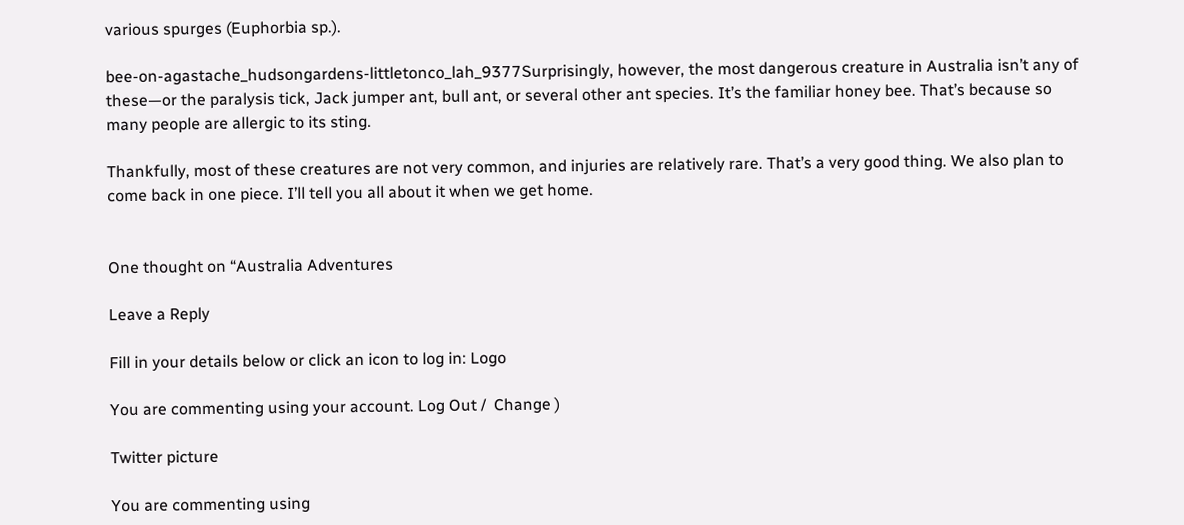various spurges (Euphorbia sp.).

bee-on-agastache_hudsongardens-littletonco_lah_9377Surprisingly, however, the most dangerous creature in Australia isn’t any of these—or the paralysis tick, Jack jumper ant, bull ant, or several other ant species. It’s the familiar honey bee. That’s because so many people are allergic to its sting.

Thankfully, most of these creatures are not very common, and injuries are relatively rare. That’s a very good thing. We also plan to come back in one piece. I’ll tell you all about it when we get home.


One thought on “Australia Adventures

Leave a Reply

Fill in your details below or click an icon to log in: Logo

You are commenting using your account. Log Out /  Change )

Twitter picture

You are commenting using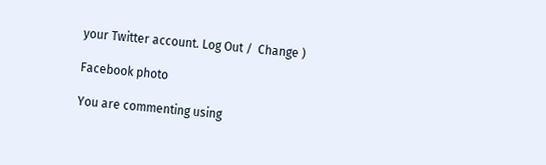your Twitter account. Log Out /  Change )

Facebook photo

You are commenting using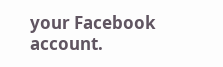your Facebook account.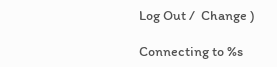Log Out /  Change )

Connecting to %s